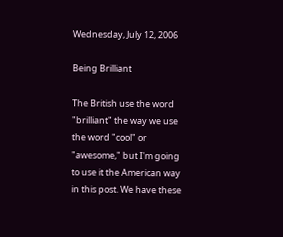Wednesday, July 12, 2006

Being Brilliant

The British use the word "brilliant" the way we use the word "cool" or "awesome," but I'm going to use it the American way in this post. We have these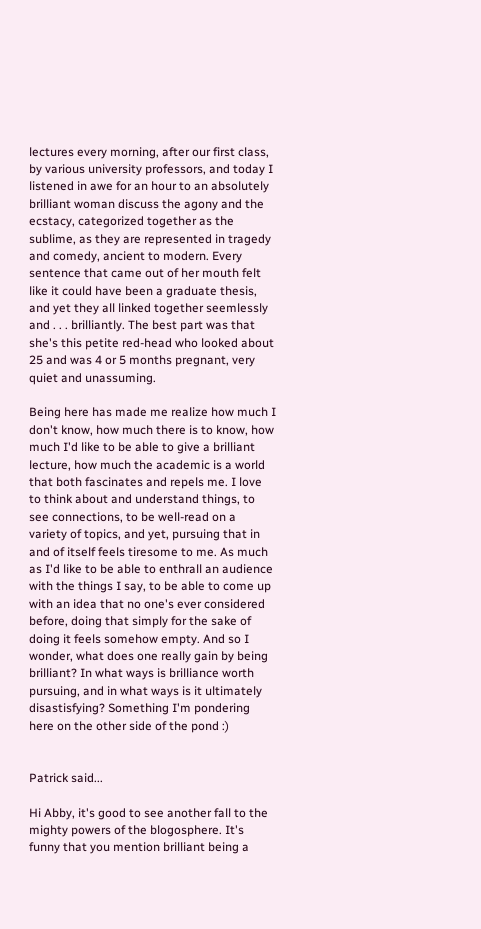lectures every morning, after our first class, by various university professors, and today I listened in awe for an hour to an absolutely brilliant woman discuss the agony and the ecstacy, categorized together as the sublime, as they are represented in tragedy and comedy, ancient to modern. Every sentence that came out of her mouth felt like it could have been a graduate thesis, and yet they all linked together seemlessly and . . . brilliantly. The best part was that she's this petite red-head who looked about 25 and was 4 or 5 months pregnant, very quiet and unassuming.

Being here has made me realize how much I don't know, how much there is to know, how much I'd like to be able to give a brilliant lecture, how much the academic is a world that both fascinates and repels me. I love to think about and understand things, to see connections, to be well-read on a variety of topics, and yet, pursuing that in and of itself feels tiresome to me. As much as I'd like to be able to enthrall an audience with the things I say, to be able to come up with an idea that no one's ever considered before, doing that simply for the sake of doing it feels somehow empty. And so I wonder, what does one really gain by being brilliant? In what ways is brilliance worth pursuing, and in what ways is it ultimately disastisfying? Something I'm pondering here on the other side of the pond :)


Patrick said...

Hi Abby, it's good to see another fall to the mighty powers of the blogosphere. It's funny that you mention brilliant being a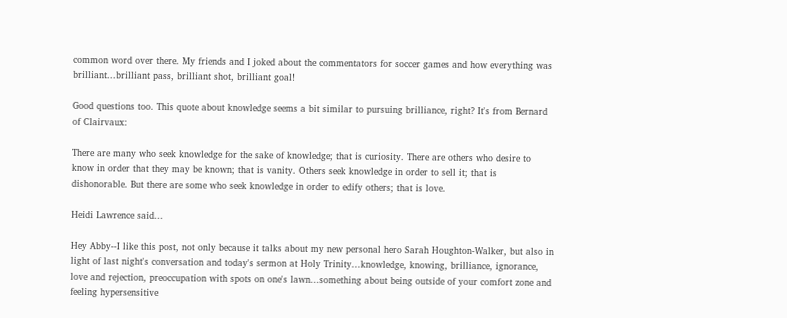common word over there. My friends and I joked about the commentators for soccer games and how everything was brilliant...brilliant pass, brilliant shot, brilliant goal!

Good questions too. This quote about knowledge seems a bit similar to pursuing brilliance, right? It's from Bernard of Clairvaux:

There are many who seek knowledge for the sake of knowledge; that is curiosity. There are others who desire to know in order that they may be known; that is vanity. Others seek knowledge in order to sell it; that is dishonorable. But there are some who seek knowledge in order to edify others; that is love.

Heidi Lawrence said...

Hey Abby--I like this post, not only because it talks about my new personal hero Sarah Houghton-Walker, but also in light of last night's conversation and today's sermon at Holy Trinity...knowledge, knowing, brilliance, ignorance, love and rejection, preoccupation with spots on one's lawn...something about being outside of your comfort zone and feeling hypersensitive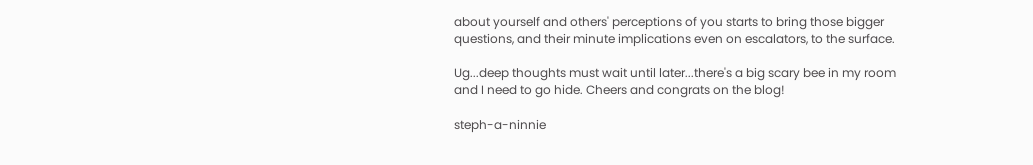about yourself and others' perceptions of you starts to bring those bigger questions, and their minute implications even on escalators, to the surface.

Ug...deep thoughts must wait until later...there's a big scary bee in my room and I need to go hide. Cheers and congrats on the blog!

steph-a-ninnie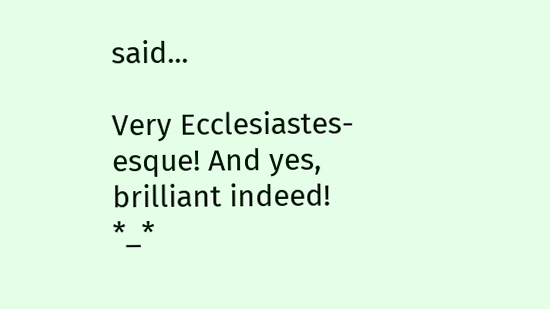said...

Very Ecclesiastes-esque! And yes, brilliant indeed! *_*